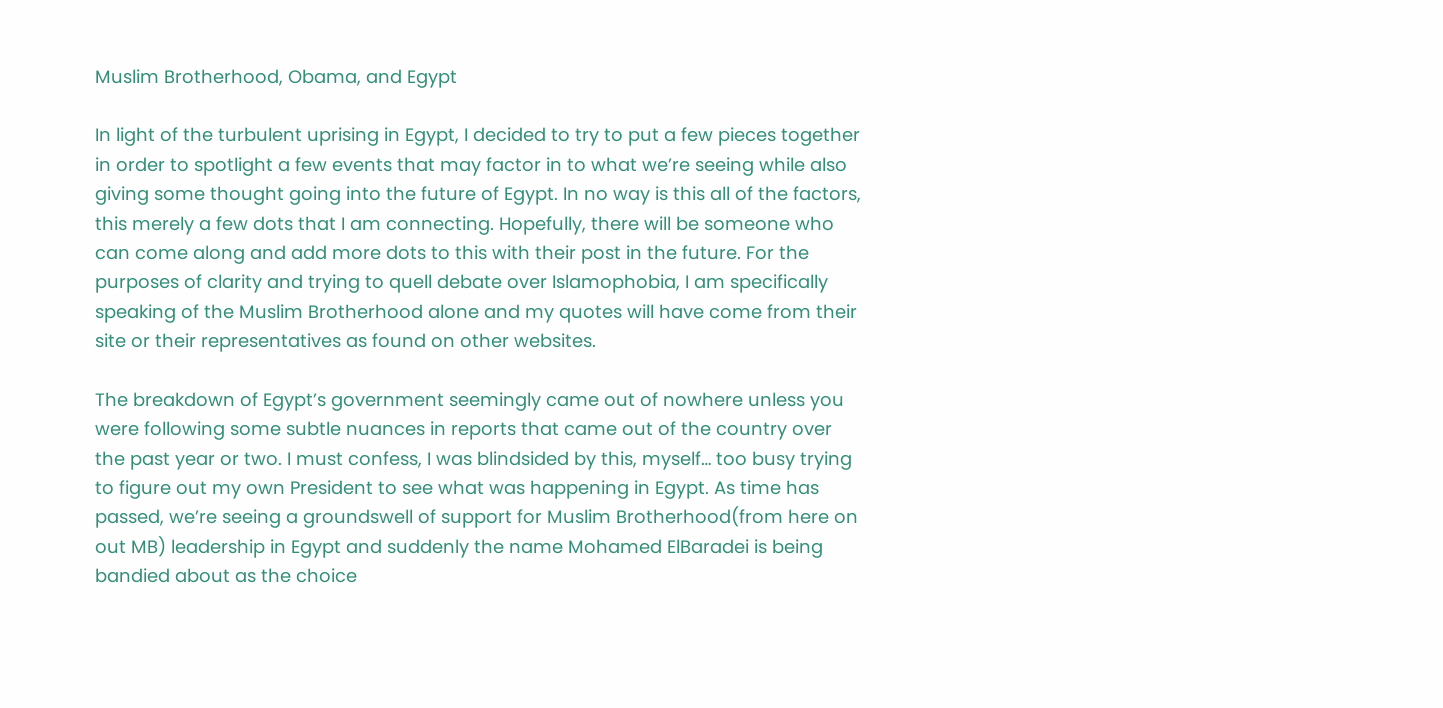Muslim Brotherhood, Obama, and Egypt

In light of the turbulent uprising in Egypt, I decided to try to put a few pieces together in order to spotlight a few events that may factor in to what we’re seeing while also giving some thought going into the future of Egypt. In no way is this all of the factors, this merely a few dots that I am connecting. Hopefully, there will be someone who can come along and add more dots to this with their post in the future. For the purposes of clarity and trying to quell debate over Islamophobia, I am specifically speaking of the Muslim Brotherhood alone and my quotes will have come from their site or their representatives as found on other websites.

The breakdown of Egypt’s government seemingly came out of nowhere unless you were following some subtle nuances in reports that came out of the country over the past year or two. I must confess, I was blindsided by this, myself… too busy trying to figure out my own President to see what was happening in Egypt. As time has passed, we’re seeing a groundswell of support for Muslim Brotherhood(from here on out MB) leadership in Egypt and suddenly the name Mohamed ElBaradei is being bandied about as the choice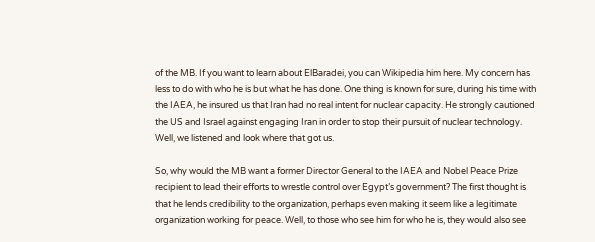of the MB. If you want to learn about ElBaradei, you can Wikipedia him here. My concern has less to do with who he is but what he has done. One thing is known for sure, during his time with the IAEA, he insured us that Iran had no real intent for nuclear capacity. He strongly cautioned the US and Israel against engaging Iran in order to stop their pursuit of nuclear technology. Well, we listened and look where that got us.

So, why would the MB want a former Director General to the IAEA and Nobel Peace Prize recipient to lead their efforts to wrestle control over Egypt’s government? The first thought is that he lends credibility to the organization, perhaps even making it seem like a legitimate organization working for peace. Well, to those who see him for who he is, they would also see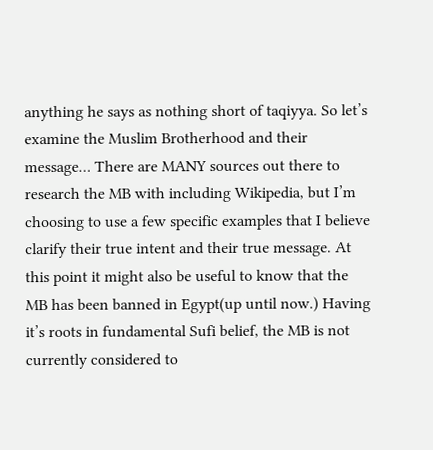anything he says as nothing short of taqiyya. So let’s examine the Muslim Brotherhood and their message… There are MANY sources out there to research the MB with including Wikipedia, but I’m choosing to use a few specific examples that I believe clarify their true intent and their true message. At this point it might also be useful to know that the MB has been banned in Egypt(up until now.) Having it’s roots in fundamental Sufi belief, the MB is not currently considered to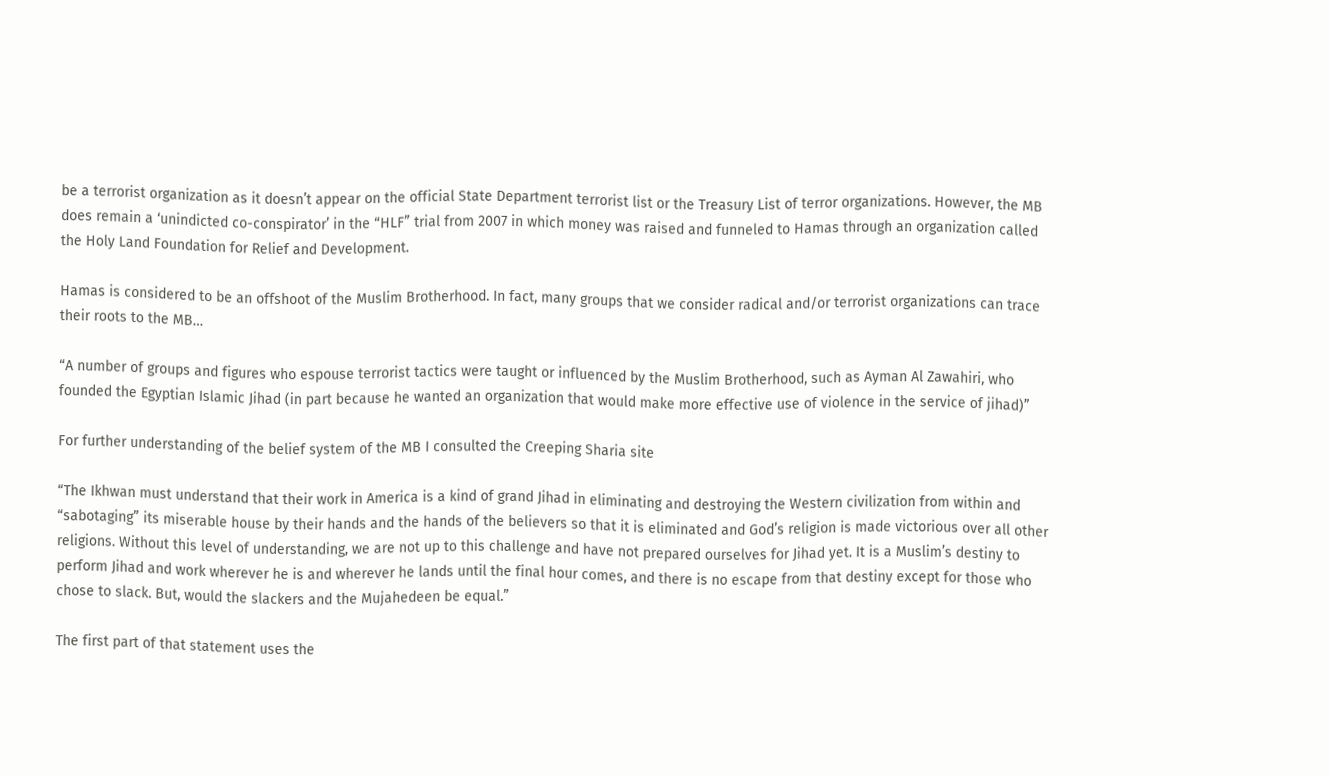be a terrorist organization as it doesn’t appear on the official State Department terrorist list or the Treasury List of terror organizations. However, the MB does remain a ‘unindicted co-conspirator’ in the “HLF” trial from 2007 in which money was raised and funneled to Hamas through an organization called the Holy Land Foundation for Relief and Development.

Hamas is considered to be an offshoot of the Muslim Brotherhood. In fact, many groups that we consider radical and/or terrorist organizations can trace their roots to the MB…

“A number of groups and figures who espouse terrorist tactics were taught or influenced by the Muslim Brotherhood, such as Ayman Al Zawahiri, who founded the Egyptian Islamic Jihad (in part because he wanted an organization that would make more effective use of violence in the service of jihad)”

For further understanding of the belief system of the MB I consulted the Creeping Sharia site

“The Ikhwan must understand that their work in America is a kind of grand Jihad in eliminating and destroying the Western civilization from within and “sabotaging” its miserable house by their hands and the hands of the believers so that it is eliminated and God’s religion is made victorious over all other religions. Without this level of understanding, we are not up to this challenge and have not prepared ourselves for Jihad yet. It is a Muslim’s destiny to perform Jihad and work wherever he is and wherever he lands until the final hour comes, and there is no escape from that destiny except for those who chose to slack. But, would the slackers and the Mujahedeen be equal.”

The first part of that statement uses the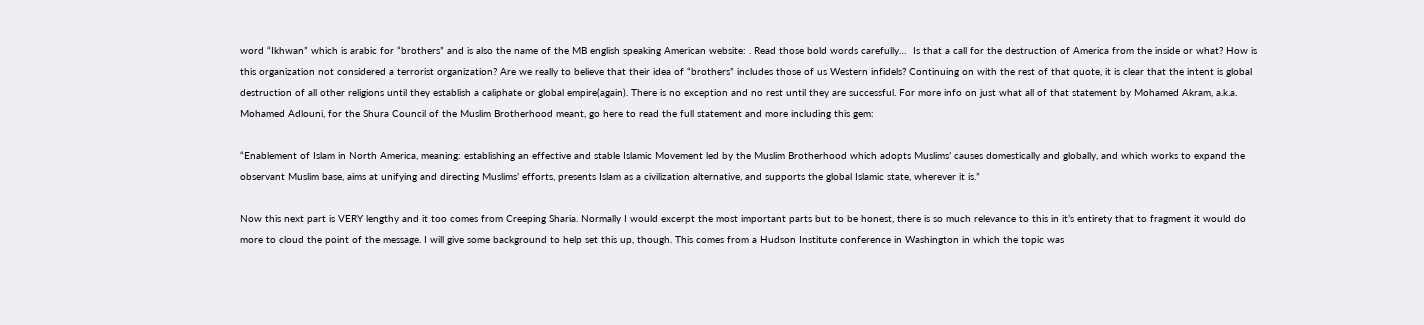word “Ikhwan” which is arabic for “brothers” and is also the name of the MB english speaking American website: . Read those bold words carefully…  Is that a call for the destruction of America from the inside or what? How is this organization not considered a terrorist organization? Are we really to believe that their idea of “brothers” includes those of us Western infidels? Continuing on with the rest of that quote, it is clear that the intent is global destruction of all other religions until they establish a caliphate or global empire(again). There is no exception and no rest until they are successful. For more info on just what all of that statement by Mohamed Akram, a.k.a. Mohamed Adlouni, for the Shura Council of the Muslim Brotherhood meant, go here to read the full statement and more including this gem:

“Enablement of Islam in North America, meaning: establishing an effective and stable Islamic Movement led by the Muslim Brotherhood which adopts Muslims’ causes domestically and globally, and which works to expand the observant Muslim base, aims at unifying and directing Muslims’ efforts, presents Islam as a civilization alternative, and supports the global Islamic state, wherever it is.”

Now this next part is VERY lengthy and it too comes from Creeping Sharia. Normally I would excerpt the most important parts but to be honest, there is so much relevance to this in it’s entirety that to fragment it would do more to cloud the point of the message. I will give some background to help set this up, though. This comes from a Hudson Institute conference in Washington in which the topic was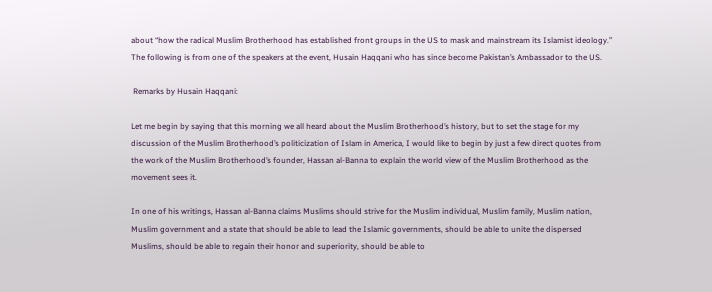about “how the radical Muslim Brotherhood has established front groups in the US to mask and mainstream its Islamist ideology.” The following is from one of the speakers at the event, Husain Haqqani who has since become Pakistan’s Ambassador to the US.

 Remarks by Husain Haqqani:

Let me begin by saying that this morning we all heard about the Muslim Brotherhood’s history, but to set the stage for my discussion of the Muslim Brotherhood’s politicization of Islam in America, I would like to begin by just a few direct quotes from the work of the Muslim Brotherhood’s founder, Hassan al-Banna to explain the world view of the Muslim Brotherhood as the movement sees it.

In one of his writings, Hassan al-Banna claims Muslims should strive for the Muslim individual, Muslim family, Muslim nation, Muslim government and a state that should be able to lead the Islamic governments, should be able to unite the dispersed Muslims, should be able to regain their honor and superiority, should be able to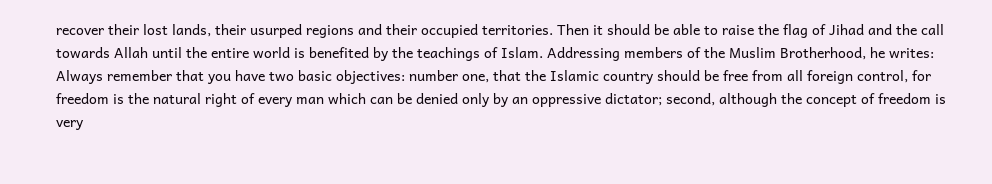recover their lost lands, their usurped regions and their occupied territories. Then it should be able to raise the flag of Jihad and the call towards Allah until the entire world is benefited by the teachings of Islam. Addressing members of the Muslim Brotherhood, he writes: Always remember that you have two basic objectives: number one, that the Islamic country should be free from all foreign control, for freedom is the natural right of every man which can be denied only by an oppressive dictator; second, although the concept of freedom is very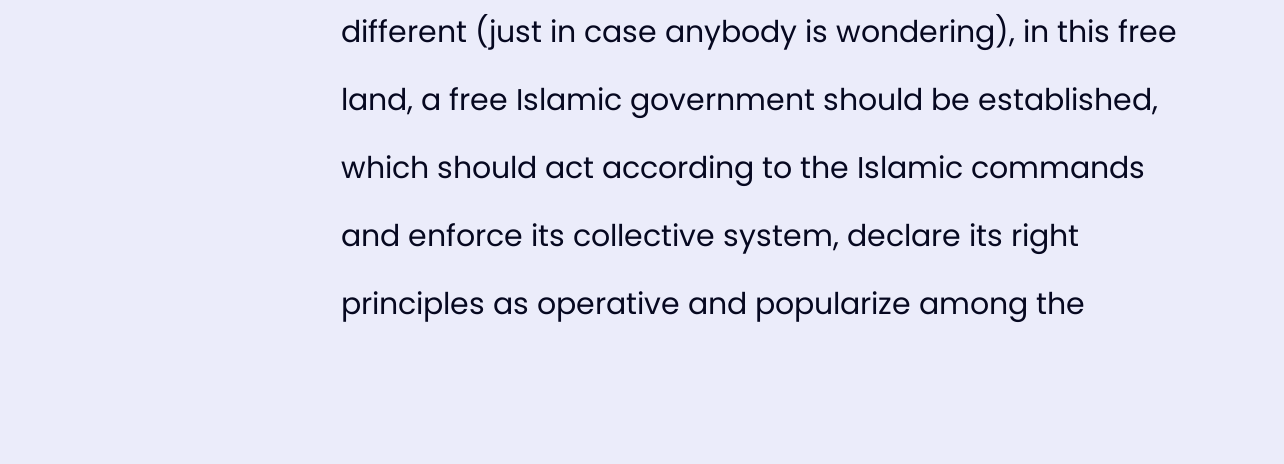different (just in case anybody is wondering), in this free land, a free Islamic government should be established, which should act according to the Islamic commands and enforce its collective system, declare its right principles as operative and popularize among the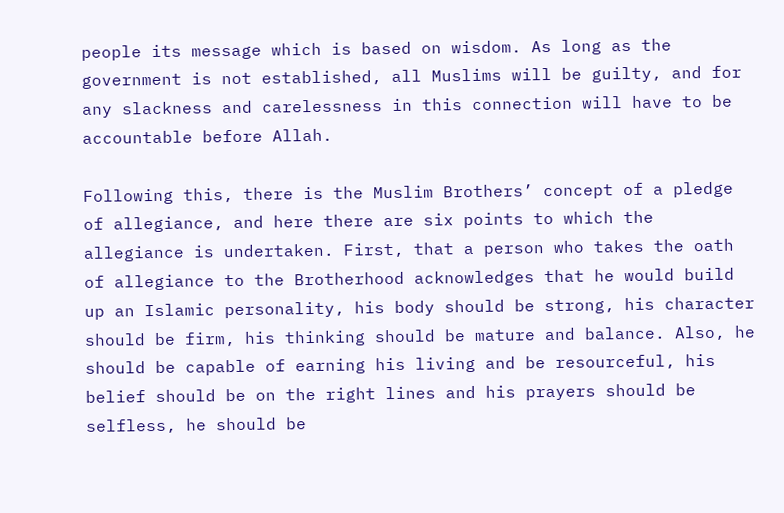people its message which is based on wisdom. As long as the government is not established, all Muslims will be guilty, and for any slackness and carelessness in this connection will have to be accountable before Allah.

Following this, there is the Muslim Brothers’ concept of a pledge of allegiance, and here there are six points to which the allegiance is undertaken. First, that a person who takes the oath of allegiance to the Brotherhood acknowledges that he would build up an Islamic personality, his body should be strong, his character should be firm, his thinking should be mature and balance. Also, he should be capable of earning his living and be resourceful, his belief should be on the right lines and his prayers should be selfless, he should be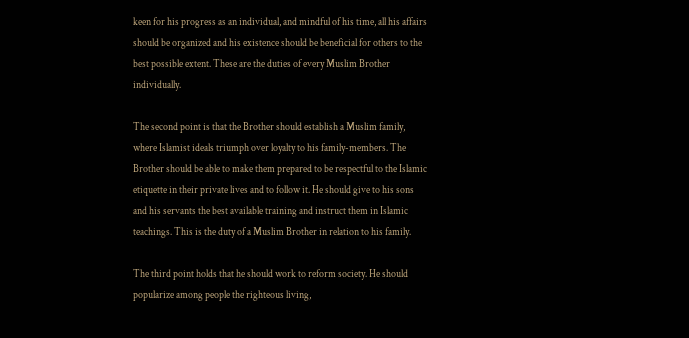keen for his progress as an individual, and mindful of his time, all his affairs should be organized and his existence should be beneficial for others to the best possible extent. These are the duties of every Muslim Brother individually.

The second point is that the Brother should establish a Muslim family, where Islamist ideals triumph over loyalty to his family-members. The Brother should be able to make them prepared to be respectful to the Islamic etiquette in their private lives and to follow it. He should give to his sons and his servants the best available training and instruct them in Islamic teachings. This is the duty of a Muslim Brother in relation to his family.

The third point holds that he should work to reform society. He should popularize among people the righteous living,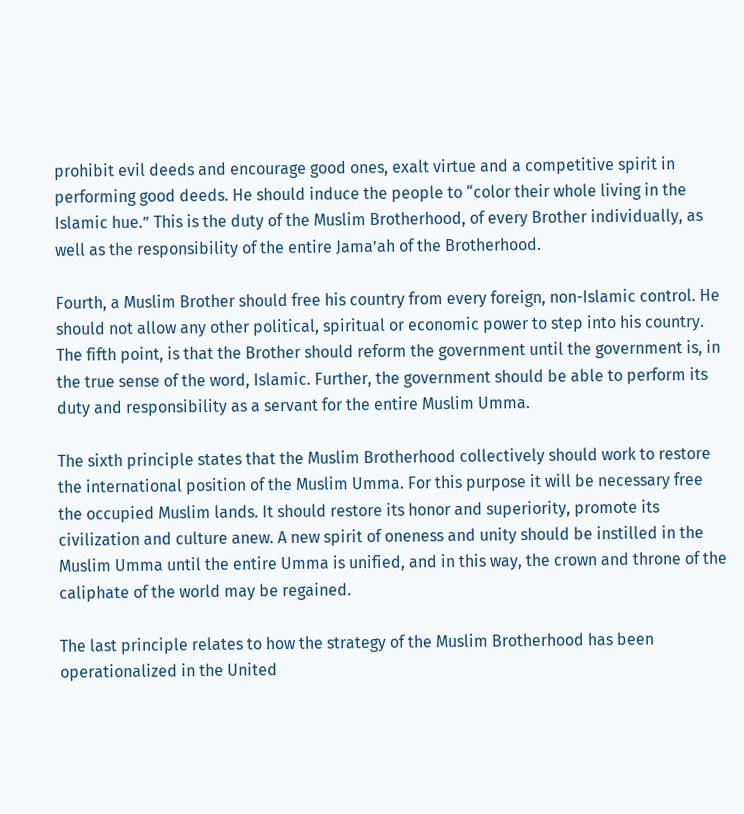prohibit evil deeds and encourage good ones, exalt virtue and a competitive spirit in performing good deeds. He should induce the people to “color their whole living in the Islamic hue.” This is the duty of the Muslim Brotherhood, of every Brother individually, as well as the responsibility of the entire Jama’ah of the Brotherhood.

Fourth, a Muslim Brother should free his country from every foreign, non-Islamic control. He should not allow any other political, spiritual or economic power to step into his country. The fifth point, is that the Brother should reform the government until the government is, in the true sense of the word, Islamic. Further, the government should be able to perform its duty and responsibility as a servant for the entire Muslim Umma.

The sixth principle states that the Muslim Brotherhood collectively should work to restore the international position of the Muslim Umma. For this purpose it will be necessary free the occupied Muslim lands. It should restore its honor and superiority, promote its civilization and culture anew. A new spirit of oneness and unity should be instilled in the Muslim Umma until the entire Umma is unified, and in this way, the crown and throne of the caliphate of the world may be regained.

The last principle relates to how the strategy of the Muslim Brotherhood has been operationalized in the United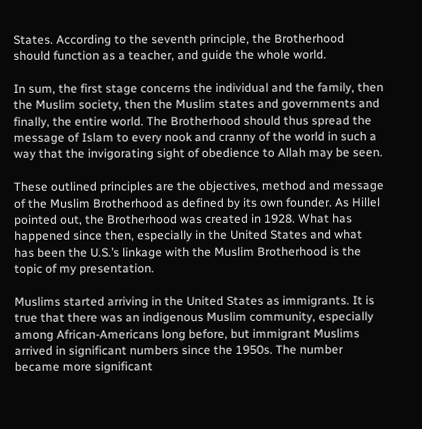States. According to the seventh principle, the Brotherhood should function as a teacher, and guide the whole world.

In sum, the first stage concerns the individual and the family, then the Muslim society, then the Muslim states and governments and finally, the entire world. The Brotherhood should thus spread the message of Islam to every nook and cranny of the world in such a way that the invigorating sight of obedience to Allah may be seen.

These outlined principles are the objectives, method and message of the Muslim Brotherhood as defined by its own founder. As Hillel pointed out, the Brotherhood was created in 1928. What has happened since then, especially in the United States and what has been the U.S.’s linkage with the Muslim Brotherhood is the topic of my presentation.

Muslims started arriving in the United States as immigrants. It is true that there was an indigenous Muslim community, especially among African-Americans long before, but immigrant Muslims arrived in significant numbers since the 1950s. The number became more significant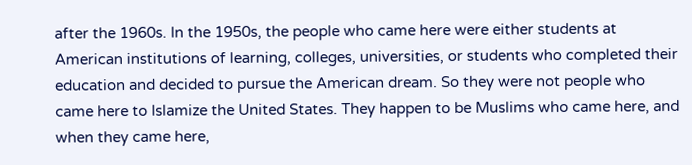after the 1960s. In the 1950s, the people who came here were either students at American institutions of learning, colleges, universities, or students who completed their education and decided to pursue the American dream. So they were not people who came here to Islamize the United States. They happen to be Muslims who came here, and when they came here,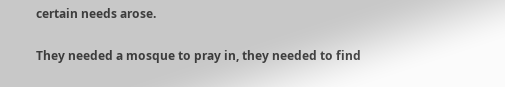certain needs arose.

They needed a mosque to pray in, they needed to find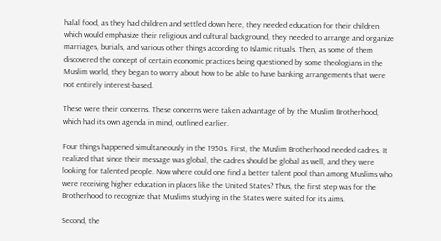halal food, as they had children and settled down here, they needed education for their children which would emphasize their religious and cultural background, they needed to arrange and organize marriages, burials, and various other things according to Islamic rituals. Then, as some of them discovered the concept of certain economic practices being questioned by some theologians in the Muslim world, they began to worry about how to be able to have banking arrangements that were not entirely interest-based.

These were their concerns. These concerns were taken advantage of by the Muslim Brotherhood, which had its own agenda in mind, outlined earlier.

Four things happened simultaneously in the 1950s. First, the Muslim Brotherhood needed cadres. It realized that since their message was global, the cadres should be global as well, and they were looking for talented people. Now where could one find a better talent pool than among Muslims who were receiving higher education in places like the United States? Thus, the first step was for the Brotherhood to recognize that Muslims studying in the States were suited for its aims.

Second, the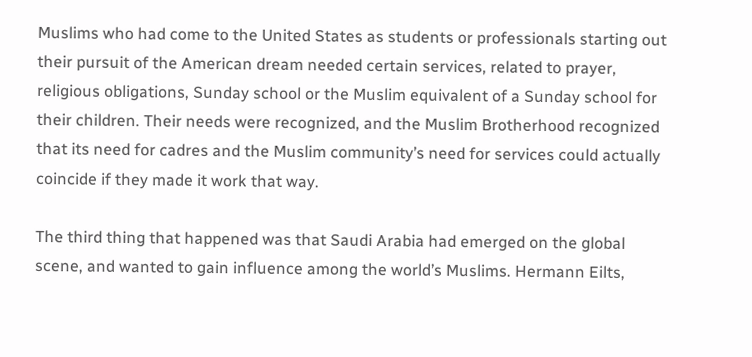Muslims who had come to the United States as students or professionals starting out their pursuit of the American dream needed certain services, related to prayer, religious obligations, Sunday school or the Muslim equivalent of a Sunday school for their children. Their needs were recognized, and the Muslim Brotherhood recognized that its need for cadres and the Muslim community’s need for services could actually coincide if they made it work that way.

The third thing that happened was that Saudi Arabia had emerged on the global scene, and wanted to gain influence among the world’s Muslims. Hermann Eilts,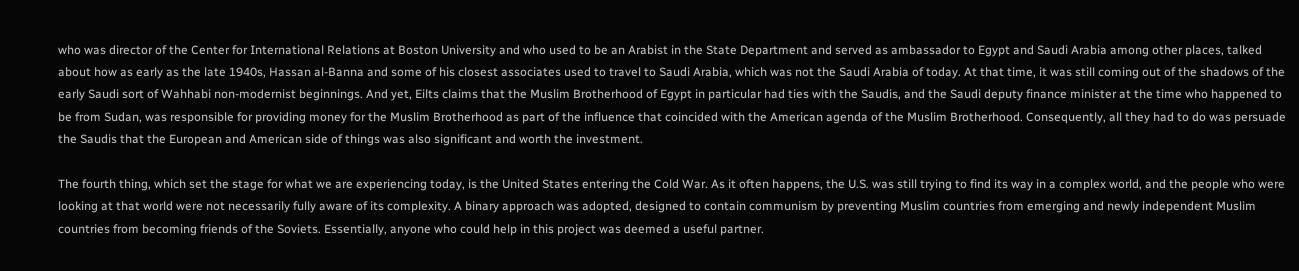who was director of the Center for International Relations at Boston University and who used to be an Arabist in the State Department and served as ambassador to Egypt and Saudi Arabia among other places, talked about how as early as the late 1940s, Hassan al-Banna and some of his closest associates used to travel to Saudi Arabia, which was not the Saudi Arabia of today. At that time, it was still coming out of the shadows of the early Saudi sort of Wahhabi non-modernist beginnings. And yet, Eilts claims that the Muslim Brotherhood of Egypt in particular had ties with the Saudis, and the Saudi deputy finance minister at the time who happened to be from Sudan, was responsible for providing money for the Muslim Brotherhood as part of the influence that coincided with the American agenda of the Muslim Brotherhood. Consequently, all they had to do was persuade the Saudis that the European and American side of things was also significant and worth the investment.

The fourth thing, which set the stage for what we are experiencing today, is the United States entering the Cold War. As it often happens, the U.S. was still trying to find its way in a complex world, and the people who were looking at that world were not necessarily fully aware of its complexity. A binary approach was adopted, designed to contain communism by preventing Muslim countries from emerging and newly independent Muslim countries from becoming friends of the Soviets. Essentially, anyone who could help in this project was deemed a useful partner.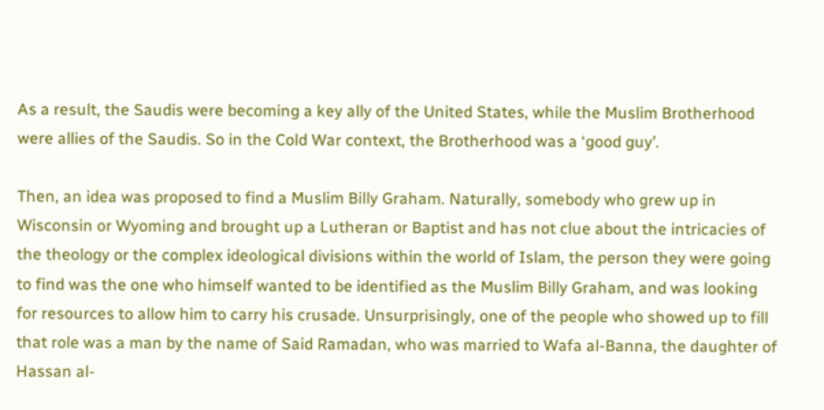As a result, the Saudis were becoming a key ally of the United States, while the Muslim Brotherhood were allies of the Saudis. So in the Cold War context, the Brotherhood was a ‘good guy’.

Then, an idea was proposed to find a Muslim Billy Graham. Naturally, somebody who grew up in Wisconsin or Wyoming and brought up a Lutheran or Baptist and has not clue about the intricacies of the theology or the complex ideological divisions within the world of Islam, the person they were going to find was the one who himself wanted to be identified as the Muslim Billy Graham, and was looking for resources to allow him to carry his crusade. Unsurprisingly, one of the people who showed up to fill that role was a man by the name of Said Ramadan, who was married to Wafa al-Banna, the daughter of Hassan al-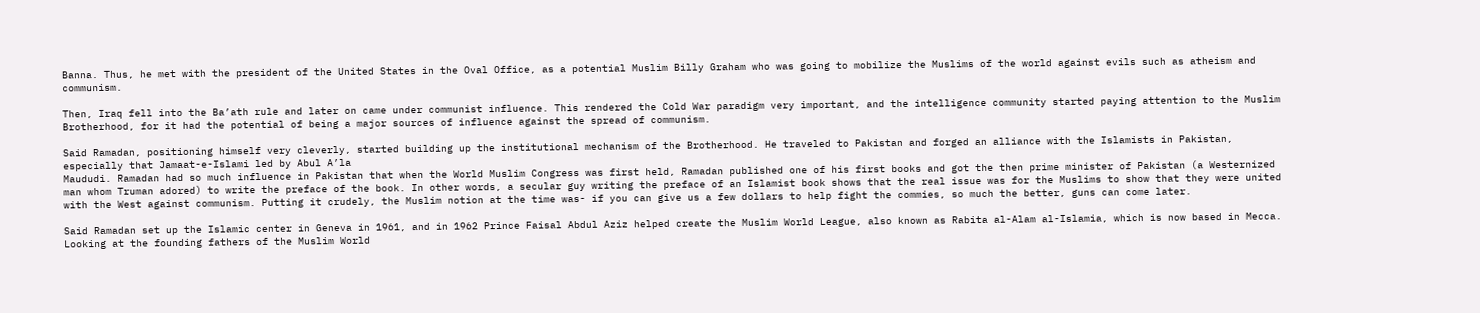Banna. Thus, he met with the president of the United States in the Oval Office, as a potential Muslim Billy Graham who was going to mobilize the Muslims of the world against evils such as atheism and communism.

Then, Iraq fell into the Ba’ath rule and later on came under communist influence. This rendered the Cold War paradigm very important, and the intelligence community started paying attention to the Muslim Brotherhood, for it had the potential of being a major sources of influence against the spread of communism.

Said Ramadan, positioning himself very cleverly, started building up the institutional mechanism of the Brotherhood. He traveled to Pakistan and forged an alliance with the Islamists in Pakistan, especially that Jamaat-e-Islami led by Abul A’la
Maududi. Ramadan had so much influence in Pakistan that when the World Muslim Congress was first held, Ramadan published one of his first books and got the then prime minister of Pakistan (a Westernized man whom Truman adored) to write the preface of the book. In other words, a secular guy writing the preface of an Islamist book shows that the real issue was for the Muslims to show that they were united with the West against communism. Putting it crudely, the Muslim notion at the time was- if you can give us a few dollars to help fight the commies, so much the better, guns can come later.

Said Ramadan set up the Islamic center in Geneva in 1961, and in 1962 Prince Faisal Abdul Aziz helped create the Muslim World League, also known as Rabita al-Alam al-Islamia, which is now based in Mecca. Looking at the founding fathers of the Muslim World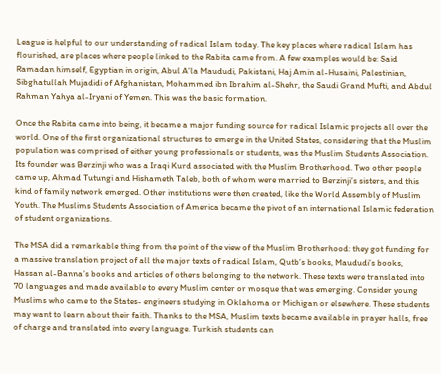League is helpful to our understanding of radical Islam today. The key places where radical Islam has flourished, are places where people linked to the Rabita came from. A few examples would be: Said Ramadan himself, Egyptian in origin, Abul A’la Maududi, Pakistani, Haj Amin al-Husaini, Palestinian, Sibghatullah Mujadidi of Afghanistan, Mohammed ibn Ibrahim al-Shehr, the Saudi Grand Mufti, and Abdul Rahman Yahya al-Iryani of Yemen. This was the basic formation.

Once the Rabita came into being, it became a major funding source for radical Islamic projects all over the world. One of the first organizational structures to emerge in the United States, considering that the Muslim population was comprised of either young professionals or students, was the Muslim Students Association. Its founder was Berzinji who was a Iraqi Kurd associated with the Muslim Brotherhood. Two other people came up, Ahmad Tutungi and Hishameth Taleb, both of whom were married to Berzinji’s sisters, and this kind of family network emerged. Other institutions were then created, like the World Assembly of Muslim Youth. The Muslims Students Association of America became the pivot of an international Islamic federation of student organizations.

The MSA did a remarkable thing from the point of the view of the Muslim Brotherhood: they got funding for a massive translation project of all the major texts of radical Islam, Qutb’s books, Maududi’s books, Hassan al-Banna’s books and articles of others belonging to the network. These texts were translated into 70 languages and made available to every Muslim center or mosque that was emerging. Consider young Muslims who came to the States- engineers studying in Oklahoma or Michigan or elsewhere. These students may want to learn about their faith. Thanks to the MSA, Muslim texts became available in prayer halls, free of charge and translated into every language. Turkish students can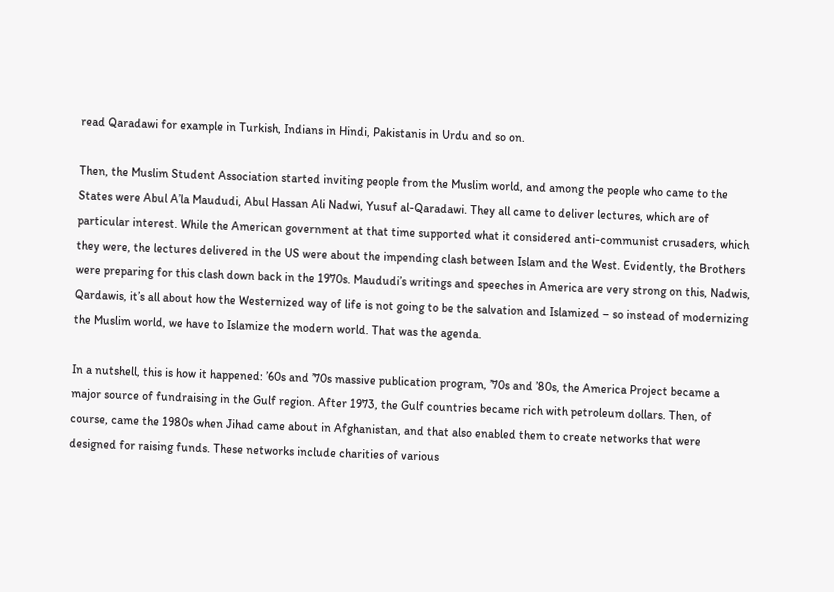read Qaradawi for example in Turkish, Indians in Hindi, Pakistanis in Urdu and so on.

Then, the Muslim Student Association started inviting people from the Muslim world, and among the people who came to the States were Abul A’la Maududi, Abul Hassan Ali Nadwi, Yusuf al-Qaradawi. They all came to deliver lectures, which are of particular interest. While the American government at that time supported what it considered anti-communist crusaders, which they were, the lectures delivered in the US were about the impending clash between Islam and the West. Evidently, the Brothers were preparing for this clash down back in the 1970s. Maududi’s writings and speeches in America are very strong on this, Nadwis, Qardawis, it’s all about how the Westernized way of life is not going to be the salvation and Islamized – so instead of modernizing the Muslim world, we have to Islamize the modern world. That was the agenda.

In a nutshell, this is how it happened: ’60s and ’70s massive publication program, ’70s and ’80s, the America Project became a major source of fundraising in the Gulf region. After 1973, the Gulf countries became rich with petroleum dollars. Then, of course, came the 1980s when Jihad came about in Afghanistan, and that also enabled them to create networks that were designed for raising funds. These networks include charities of various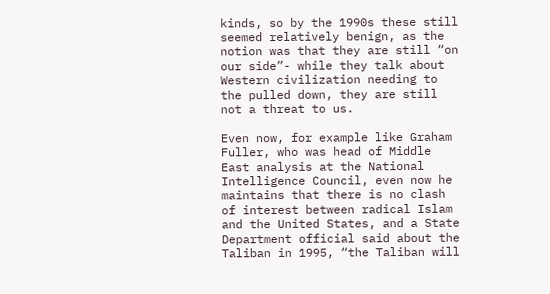kinds, so by the 1990s these still seemed relatively benign, as the notion was that they are still “on our side”- while they talk about Western civilization needing to the pulled down, they are still not a threat to us.

Even now, for example like Graham Fuller, who was head of Middle East analysis at the National Intelligence Council, even now he maintains that there is no clash of interest between radical Islam and the United States, and a State Department official said about the Taliban in 1995, “the Taliban will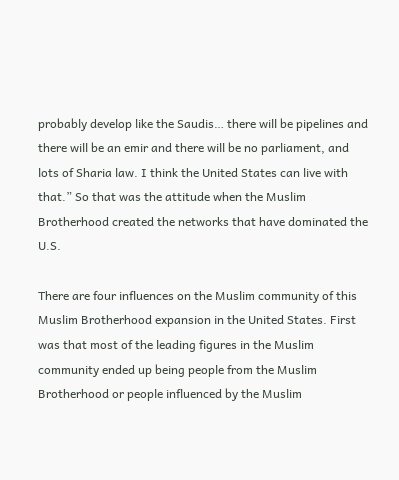probably develop like the Saudis… there will be pipelines and there will be an emir and there will be no parliament, and lots of Sharia law. I think the United States can live with that.” So that was the attitude when the Muslim Brotherhood created the networks that have dominated the U.S.

There are four influences on the Muslim community of this Muslim Brotherhood expansion in the United States. First was that most of the leading figures in the Muslim community ended up being people from the Muslim Brotherhood or people influenced by the Muslim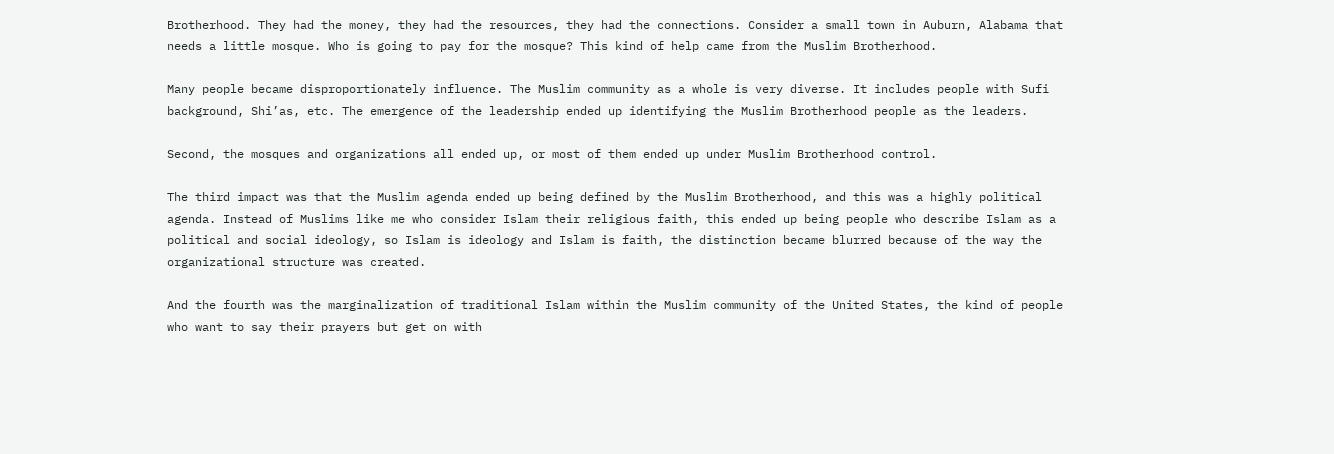Brotherhood. They had the money, they had the resources, they had the connections. Consider a small town in Auburn, Alabama that needs a little mosque. Who is going to pay for the mosque? This kind of help came from the Muslim Brotherhood.

Many people became disproportionately influence. The Muslim community as a whole is very diverse. It includes people with Sufi background, Shi’as, etc. The emergence of the leadership ended up identifying the Muslim Brotherhood people as the leaders.

Second, the mosques and organizations all ended up, or most of them ended up under Muslim Brotherhood control.

The third impact was that the Muslim agenda ended up being defined by the Muslim Brotherhood, and this was a highly political agenda. Instead of Muslims like me who consider Islam their religious faith, this ended up being people who describe Islam as a political and social ideology, so Islam is ideology and Islam is faith, the distinction became blurred because of the way the organizational structure was created.

And the fourth was the marginalization of traditional Islam within the Muslim community of the United States, the kind of people who want to say their prayers but get on with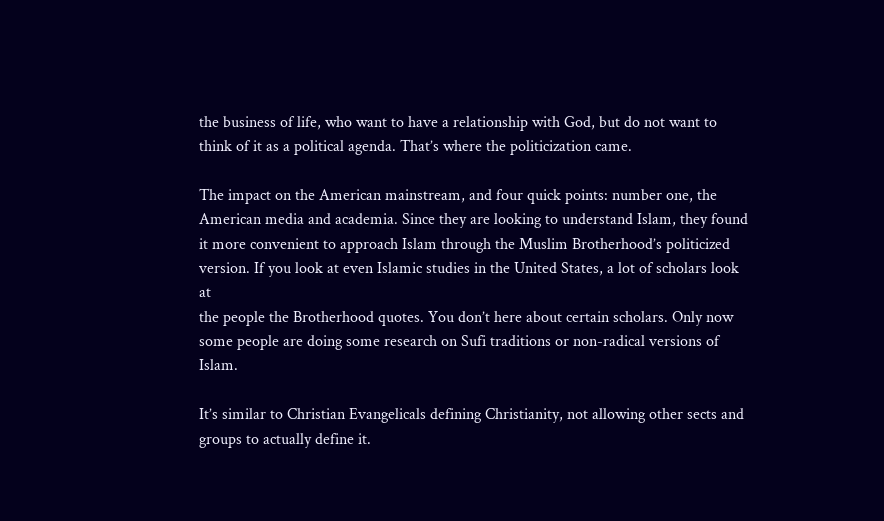the business of life, who want to have a relationship with God, but do not want to think of it as a political agenda. That’s where the politicization came.

The impact on the American mainstream, and four quick points: number one, the American media and academia. Since they are looking to understand Islam, they found it more convenient to approach Islam through the Muslim Brotherhood’s politicized version. If you look at even Islamic studies in the United States, a lot of scholars look at
the people the Brotherhood quotes. You don’t here about certain scholars. Only now some people are doing some research on Sufi traditions or non-radical versions of Islam.

It’s similar to Christian Evangelicals defining Christianity, not allowing other sects and groups to actually define it.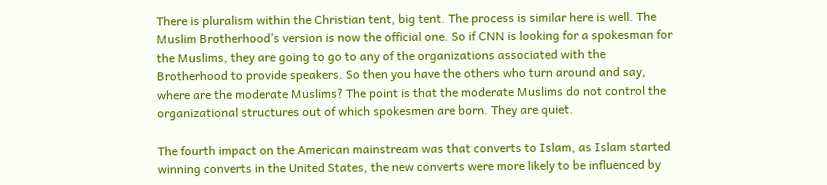There is pluralism within the Christian tent, big tent. The process is similar here is well. The Muslim Brotherhood’s version is now the official one. So if CNN is looking for a spokesman for the Muslims, they are going to go to any of the organizations associated with the Brotherhood to provide speakers. So then you have the others who turn around and say, where are the moderate Muslims? The point is that the moderate Muslims do not control the organizational structures out of which spokesmen are born. They are quiet.

The fourth impact on the American mainstream was that converts to Islam, as Islam started winning converts in the United States, the new converts were more likely to be influenced by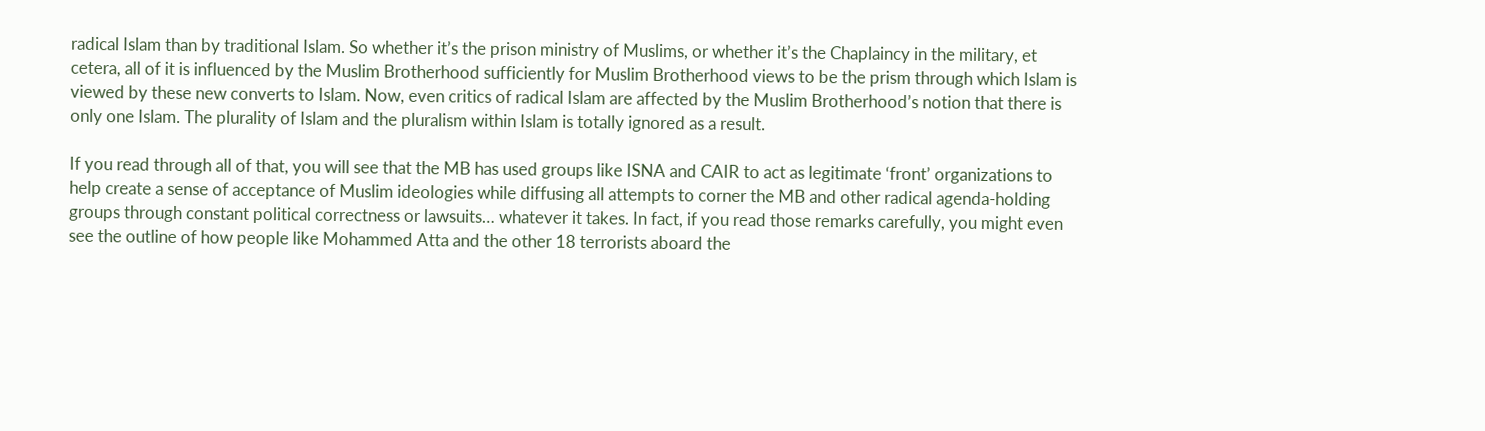radical Islam than by traditional Islam. So whether it’s the prison ministry of Muslims, or whether it’s the Chaplaincy in the military, et cetera, all of it is influenced by the Muslim Brotherhood sufficiently for Muslim Brotherhood views to be the prism through which Islam is viewed by these new converts to Islam. Now, even critics of radical Islam are affected by the Muslim Brotherhood’s notion that there is only one Islam. The plurality of Islam and the pluralism within Islam is totally ignored as a result.

If you read through all of that, you will see that the MB has used groups like ISNA and CAIR to act as legitimate ‘front’ organizations to help create a sense of acceptance of Muslim ideologies while diffusing all attempts to corner the MB and other radical agenda-holding groups through constant political correctness or lawsuits… whatever it takes. In fact, if you read those remarks carefully, you might even see the outline of how people like Mohammed Atta and the other 18 terrorists aboard the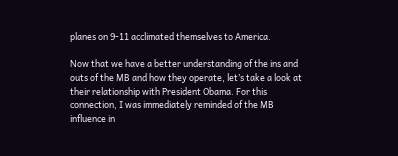planes on 9-11 acclimated themselves to America.

Now that we have a better understanding of the ins and outs of the MB and how they operate, let’s take a look at their relationship with President Obama. For this connection, I was immediately reminded of the MB influence in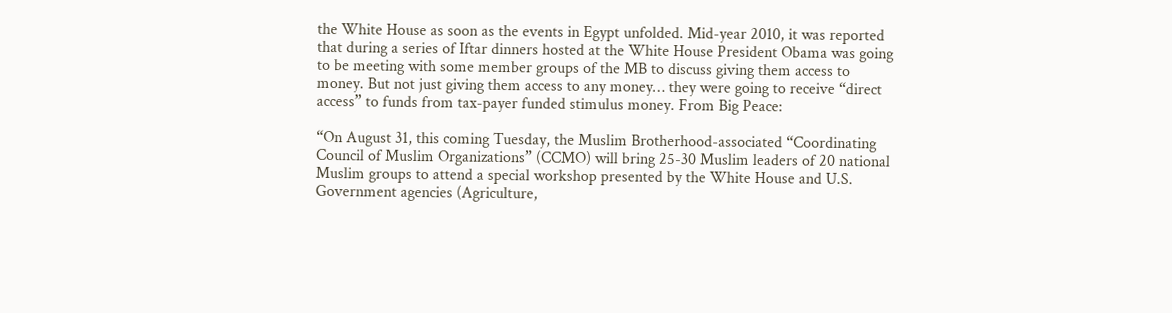the White House as soon as the events in Egypt unfolded. Mid-year 2010, it was reported that during a series of Iftar dinners hosted at the White House President Obama was going to be meeting with some member groups of the MB to discuss giving them access to money. But not just giving them access to any money… they were going to receive “direct access” to funds from tax-payer funded stimulus money. From Big Peace:

“On August 31, this coming Tuesday, the Muslim Brotherhood-associated “Coordinating Council of Muslim Organizations” (CCMO) will bring 25-30 Muslim leaders of 20 national Muslim groups to attend a special workshop presented by the White House and U.S. Government agencies (Agriculture,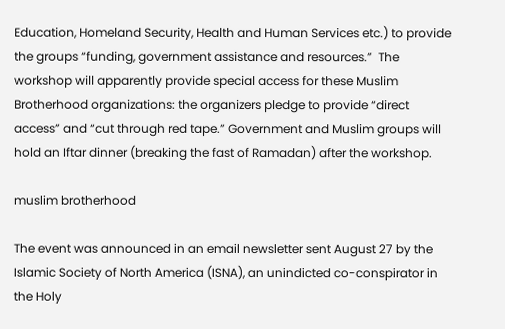Education, Homeland Security, Health and Human Services etc.) to provide the groups “funding, government assistance and resources.”  The workshop will apparently provide special access for these Muslim Brotherhood organizations: the organizers pledge to provide “direct access” and “cut through red tape.” Government and Muslim groups will hold an Iftar dinner (breaking the fast of Ramadan) after the workshop.

muslim brotherhood

The event was announced in an email newsletter sent August 27 by the Islamic Society of North America (ISNA), an unindicted co-conspirator in the Holy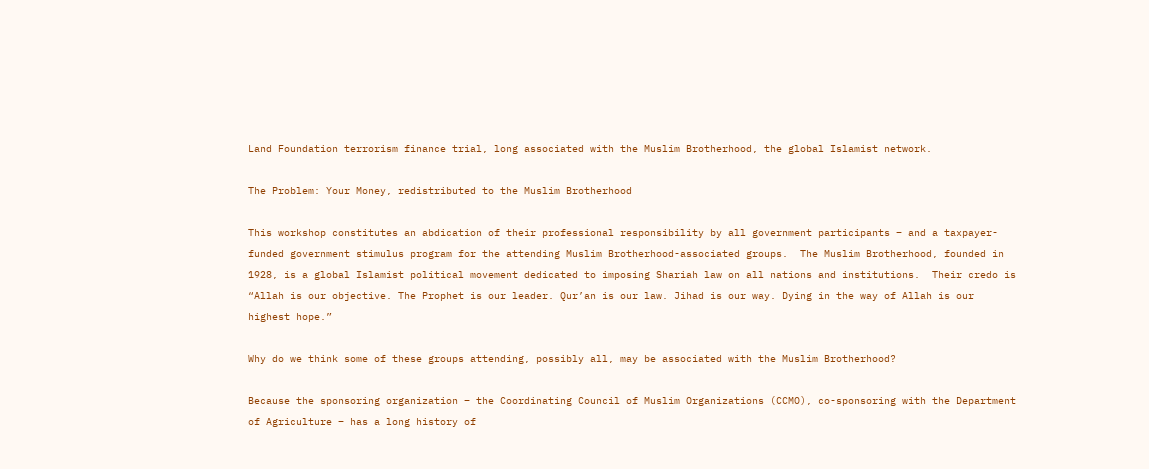Land Foundation terrorism finance trial, long associated with the Muslim Brotherhood, the global Islamist network.

The Problem: Your Money, redistributed to the Muslim Brotherhood

This workshop constitutes an abdication of their professional responsibility by all government participants – and a taxpayer-funded government stimulus program for the attending Muslim Brotherhood-associated groups.  The Muslim Brotherhood, founded in 1928, is a global Islamist political movement dedicated to imposing Shariah law on all nations and institutions.  Their credo is “Allah is our objective. The Prophet is our leader. Qur’an is our law. Jihad is our way. Dying in the way of Allah is our highest hope.”

Why do we think some of these groups attending, possibly all, may be associated with the Muslim Brotherhood?

Because the sponsoring organization – the Coordinating Council of Muslim Organizations (CCMO), co-sponsoring with the Department of Agriculture – has a long history of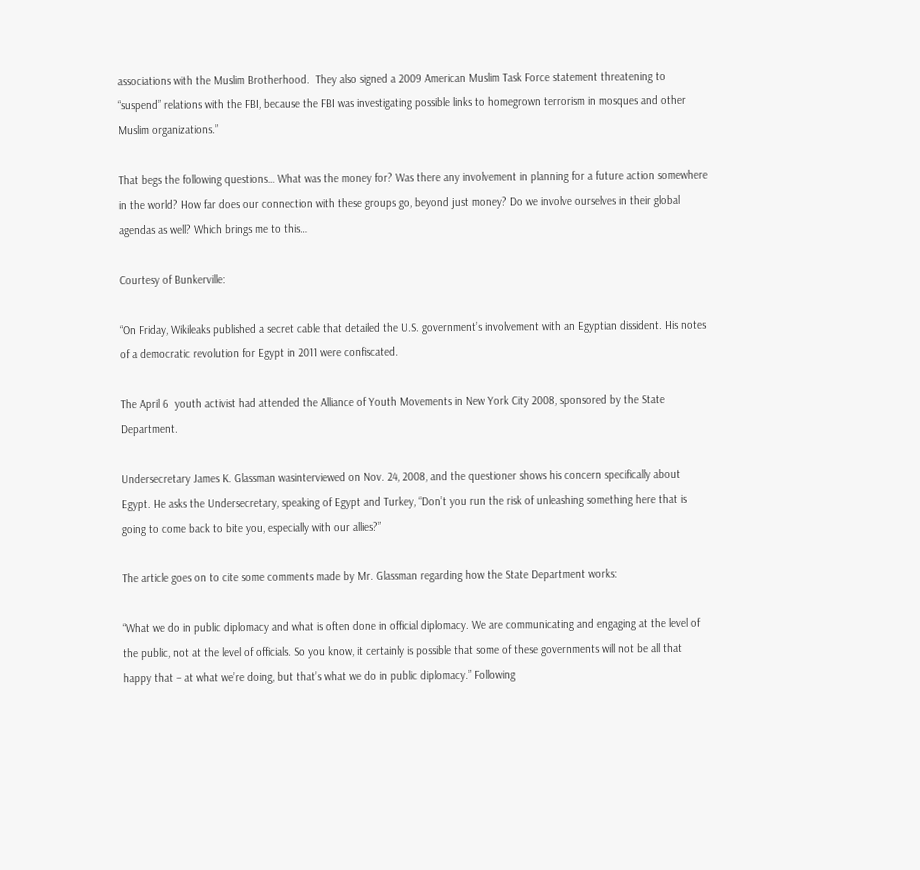associations with the Muslim Brotherhood.  They also signed a 2009 American Muslim Task Force statement threatening to “suspend” relations with the FBI, because the FBI was investigating possible links to homegrown terrorism in mosques and other Muslim organizations.”

That begs the following questions… What was the money for? Was there any involvement in planning for a future action somewhere in the world? How far does our connection with these groups go, beyond just money? Do we involve ourselves in their global agendas as well? Which brings me to this…

Courtesy of Bunkerville:

“On Friday, Wikileaks published a secret cable that detailed the U.S. government’s involvement with an Egyptian dissident. His notes of a democratic revolution for Egypt in 2011 were confiscated.

The April 6  youth activist had attended the Alliance of Youth Movements in New York City 2008, sponsored by the State Department.

Undersecretary James K. Glassman wasinterviewed on Nov. 24, 2008, and the questioner shows his concern specifically about Egypt. He asks the Undersecretary, speaking of Egypt and Turkey, “Don’t you run the risk of unleashing something here that is going to come back to bite you, especially with our allies?”

The article goes on to cite some comments made by Mr. Glassman regarding how the State Department works:

“What we do in public diplomacy and what is often done in official diplomacy. We are communicating and engaging at the level of the public, not at the level of officials. So you know, it certainly is possible that some of these governments will not be all that happy that – at what we’re doing, but that’s what we do in public diplomacy.” Following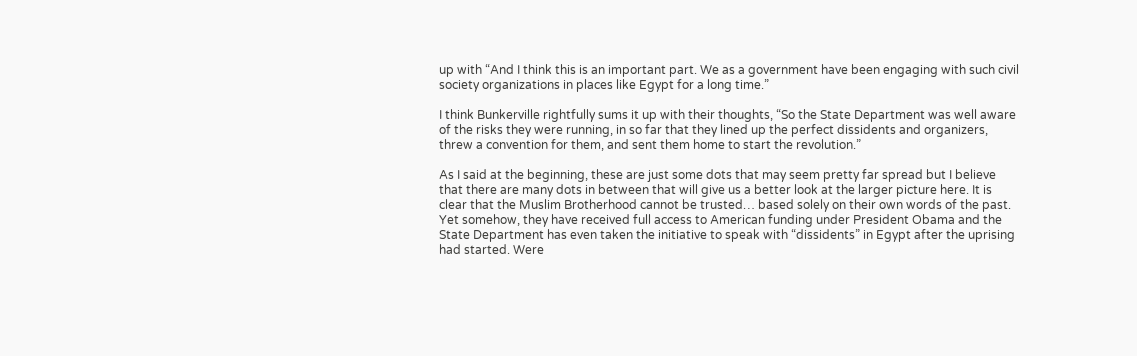up with “And I think this is an important part. We as a government have been engaging with such civil society organizations in places like Egypt for a long time.”

I think Bunkerville rightfully sums it up with their thoughts, “So the State Department was well aware of the risks they were running, in so far that they lined up the perfect dissidents and organizers, threw a convention for them, and sent them home to start the revolution.”

As I said at the beginning, these are just some dots that may seem pretty far spread but I believe that there are many dots in between that will give us a better look at the larger picture here. It is clear that the Muslim Brotherhood cannot be trusted… based solely on their own words of the past. Yet somehow, they have received full access to American funding under President Obama and the State Department has even taken the initiative to speak with “dissidents” in Egypt after the uprising had started. Were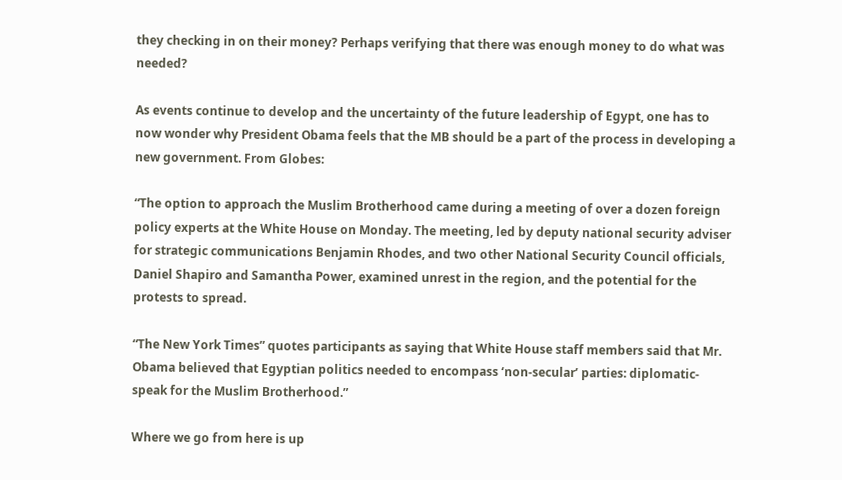they checking in on their money? Perhaps verifying that there was enough money to do what was needed?

As events continue to develop and the uncertainty of the future leadership of Egypt, one has to now wonder why President Obama feels that the MB should be a part of the process in developing a new government. From Globes:

“The option to approach the Muslim Brotherhood came during a meeting of over a dozen foreign policy experts at the White House on Monday. The meeting, led by deputy national security adviser for strategic communications Benjamin Rhodes, and two other National Security Council officials, Daniel Shapiro and Samantha Power, examined unrest in the region, and the potential for the protests to spread.

“The New York Times” quotes participants as saying that White House staff members said that Mr. Obama believed that Egyptian politics needed to encompass ‘non-secular’ parties: diplomatic-speak for the Muslim Brotherhood.”

Where we go from here is up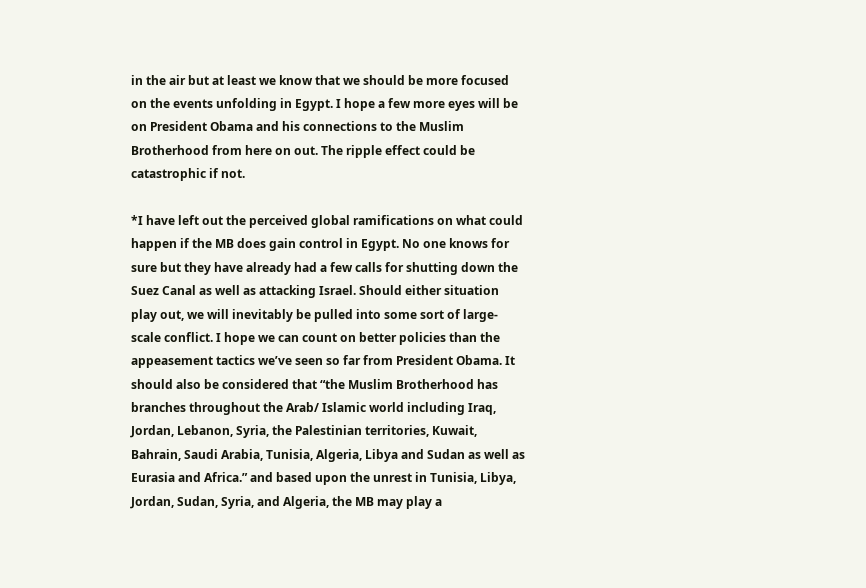in the air but at least we know that we should be more focused on the events unfolding in Egypt. I hope a few more eyes will be on President Obama and his connections to the Muslim Brotherhood from here on out. The ripple effect could be catastrophic if not.

*I have left out the perceived global ramifications on what could happen if the MB does gain control in Egypt. No one knows for sure but they have already had a few calls for shutting down the Suez Canal as well as attacking Israel. Should either situation play out, we will inevitably be pulled into some sort of large-scale conflict. I hope we can count on better policies than the appeasement tactics we’ve seen so far from President Obama. It should also be considered that “the Muslim Brotherhood has branches throughout the Arab/ Islamic world including Iraq, Jordan, Lebanon, Syria, the Palestinian territories, Kuwait, Bahrain, Saudi Arabia, Tunisia, Algeria, Libya and Sudan as well as Eurasia and Africa.” and based upon the unrest in Tunisia, Libya, Jordan, Sudan, Syria, and Algeria, the MB may play a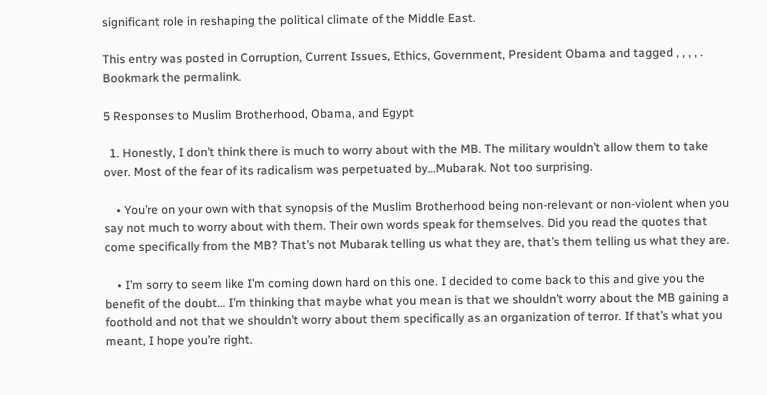significant role in reshaping the political climate of the Middle East.

This entry was posted in Corruption, Current Issues, Ethics, Government, President Obama and tagged , , , , . Bookmark the permalink.

5 Responses to Muslim Brotherhood, Obama, and Egypt

  1. Honestly, I don’t think there is much to worry about with the MB. The military wouldn’t allow them to take over. Most of the fear of its radicalism was perpetuated by…Mubarak. Not too surprising.

    • You’re on your own with that synopsis of the Muslim Brotherhood being non-relevant or non-violent when you say not much to worry about with them. Their own words speak for themselves. Did you read the quotes that come specifically from the MB? That’s not Mubarak telling us what they are, that’s them telling us what they are.

    • I’m sorry to seem like I’m coming down hard on this one. I decided to come back to this and give you the benefit of the doubt… I’m thinking that maybe what you mean is that we shouldn’t worry about the MB gaining a foothold and not that we shouldn’t worry about them specifically as an organization of terror. If that’s what you meant, I hope you’re right.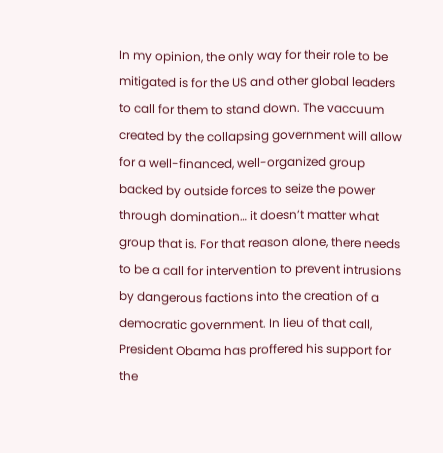In my opinion, the only way for their role to be mitigated is for the US and other global leaders to call for them to stand down. The vaccuum created by the collapsing government will allow for a well-financed, well-organized group backed by outside forces to seize the power through domination… it doesn’t matter what group that is. For that reason alone, there needs to be a call for intervention to prevent intrusions by dangerous factions into the creation of a democratic government. In lieu of that call, President Obama has proffered his support for the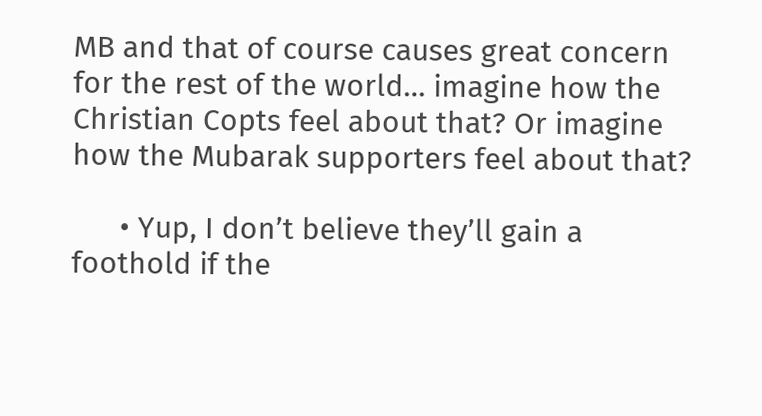MB and that of course causes great concern for the rest of the world… imagine how the Christian Copts feel about that? Or imagine how the Mubarak supporters feel about that?

      • Yup, I don’t believe they’ll gain a foothold if the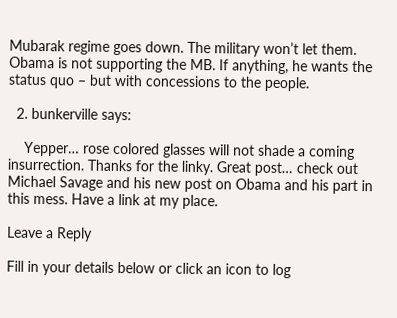Mubarak regime goes down. The military won’t let them. Obama is not supporting the MB. If anything, he wants the status quo – but with concessions to the people.

  2. bunkerville says:

    Yepper… rose colored glasses will not shade a coming insurrection. Thanks for the linky. Great post… check out Michael Savage and his new post on Obama and his part in this mess. Have a link at my place.

Leave a Reply

Fill in your details below or click an icon to log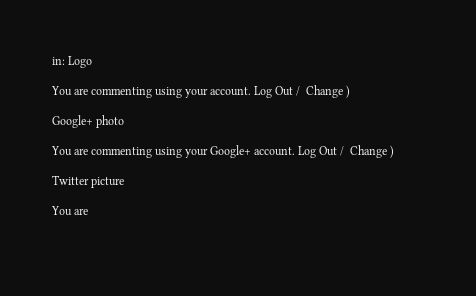in: Logo

You are commenting using your account. Log Out /  Change )

Google+ photo

You are commenting using your Google+ account. Log Out /  Change )

Twitter picture

You are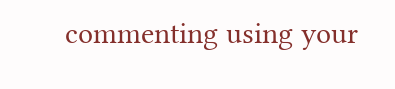commenting using your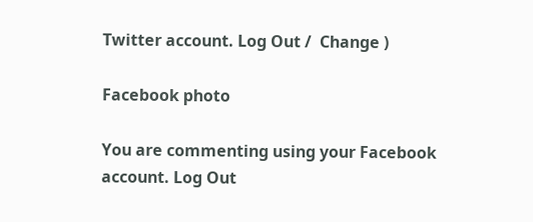Twitter account. Log Out /  Change )

Facebook photo

You are commenting using your Facebook account. Log Out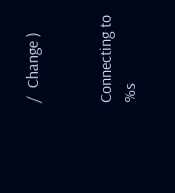/  Change )


Connecting to %s